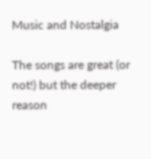Music and Nostalgia

The songs are great (or not!) but the deeper reason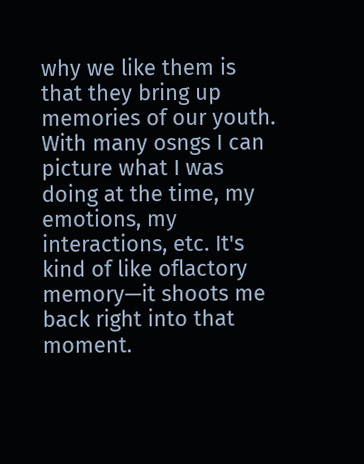why we like them is that they bring up memories of our youth. With many osngs I can picture what I was doing at the time, my emotions, my interactions, etc. It's kind of like oflactory memory—it shoots me back right into that moment.